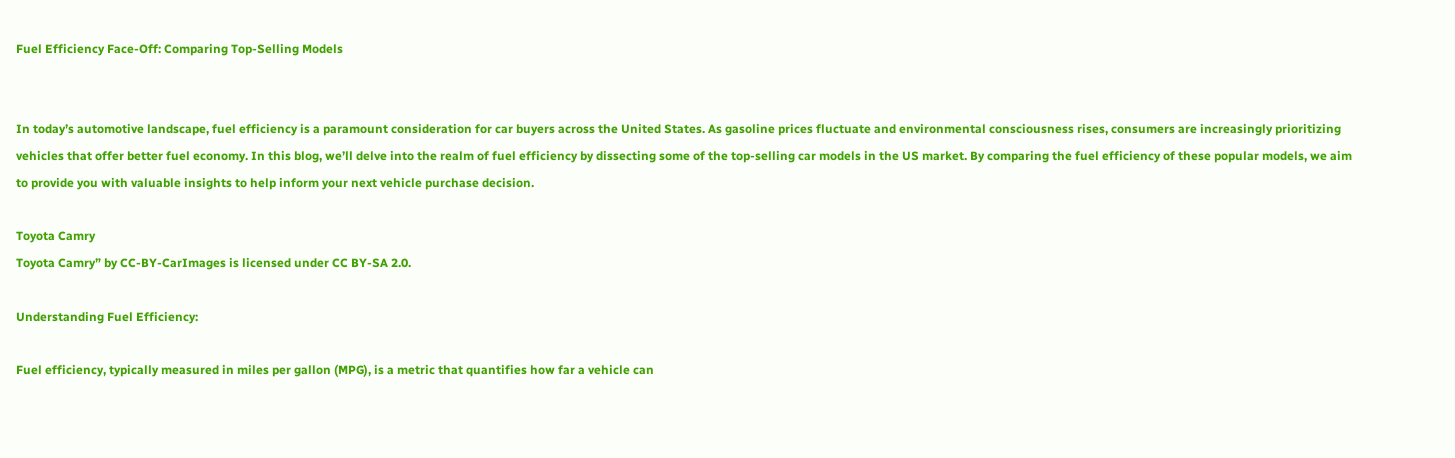Fuel Efficiency Face-Off: Comparing Top-Selling Models


In today’s automotive landscape, fuel efficiency is a paramount consideration for car buyers across the United States. As gasoline prices fluctuate and environmental consciousness rises, consumers are increasingly prioritizing vehicles that offer better fuel economy. In this blog, we’ll delve into the realm of fuel efficiency by dissecting some of the top-selling car models in the US market. By comparing the fuel efficiency of these popular models, we aim to provide you with valuable insights to help inform your next vehicle purchase decision.

Toyota Camry
Toyota Camry” by CC-BY-CarImages is licensed under CC BY-SA 2.0.

Understanding Fuel Efficiency:

Fuel efficiency, typically measured in miles per gallon (MPG), is a metric that quantifies how far a vehicle can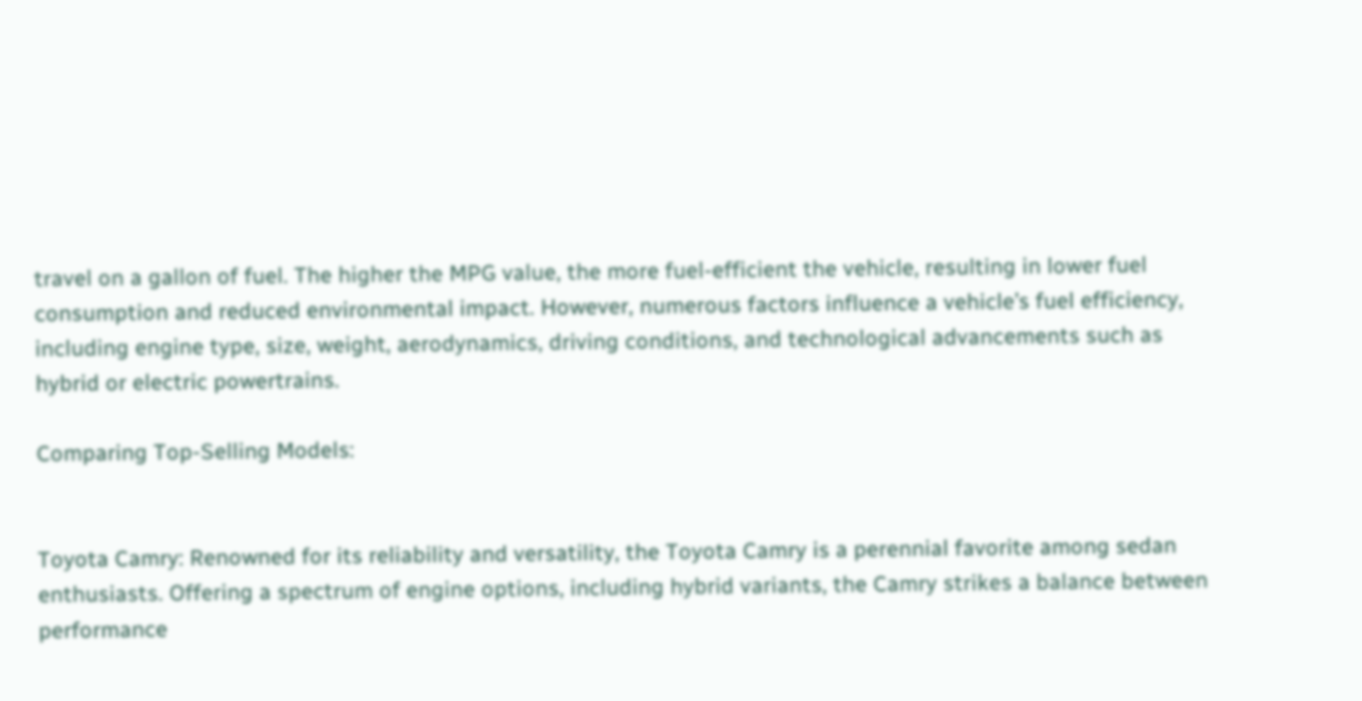travel on a gallon of fuel. The higher the MPG value, the more fuel-efficient the vehicle, resulting in lower fuel consumption and reduced environmental impact. However, numerous factors influence a vehicle’s fuel efficiency, including engine type, size, weight, aerodynamics, driving conditions, and technological advancements such as hybrid or electric powertrains.

Comparing Top-Selling Models:


Toyota Camry: Renowned for its reliability and versatility, the Toyota Camry is a perennial favorite among sedan enthusiasts. Offering a spectrum of engine options, including hybrid variants, the Camry strikes a balance between performance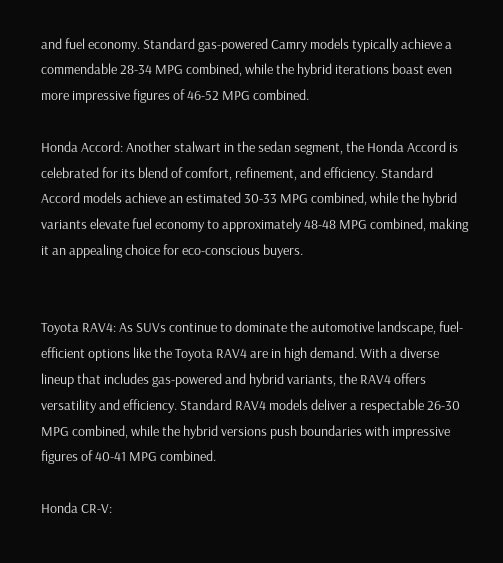and fuel economy. Standard gas-powered Camry models typically achieve a commendable 28-34 MPG combined, while the hybrid iterations boast even more impressive figures of 46-52 MPG combined.

Honda Accord: Another stalwart in the sedan segment, the Honda Accord is celebrated for its blend of comfort, refinement, and efficiency. Standard Accord models achieve an estimated 30-33 MPG combined, while the hybrid variants elevate fuel economy to approximately 48-48 MPG combined, making it an appealing choice for eco-conscious buyers.


Toyota RAV4: As SUVs continue to dominate the automotive landscape, fuel-efficient options like the Toyota RAV4 are in high demand. With a diverse lineup that includes gas-powered and hybrid variants, the RAV4 offers versatility and efficiency. Standard RAV4 models deliver a respectable 26-30 MPG combined, while the hybrid versions push boundaries with impressive figures of 40-41 MPG combined.

Honda CR-V: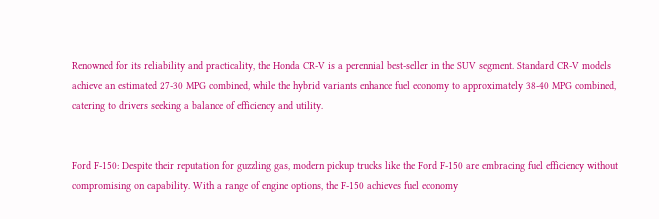Renowned for its reliability and practicality, the Honda CR-V is a perennial best-seller in the SUV segment. Standard CR-V models achieve an estimated 27-30 MPG combined, while the hybrid variants enhance fuel economy to approximately 38-40 MPG combined, catering to drivers seeking a balance of efficiency and utility.


Ford F-150: Despite their reputation for guzzling gas, modern pickup trucks like the Ford F-150 are embracing fuel efficiency without compromising on capability. With a range of engine options, the F-150 achieves fuel economy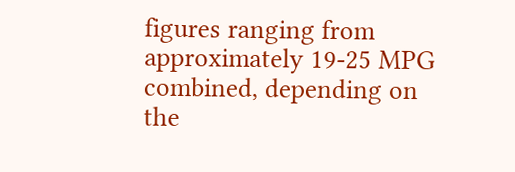figures ranging from approximately 19-25 MPG combined, depending on the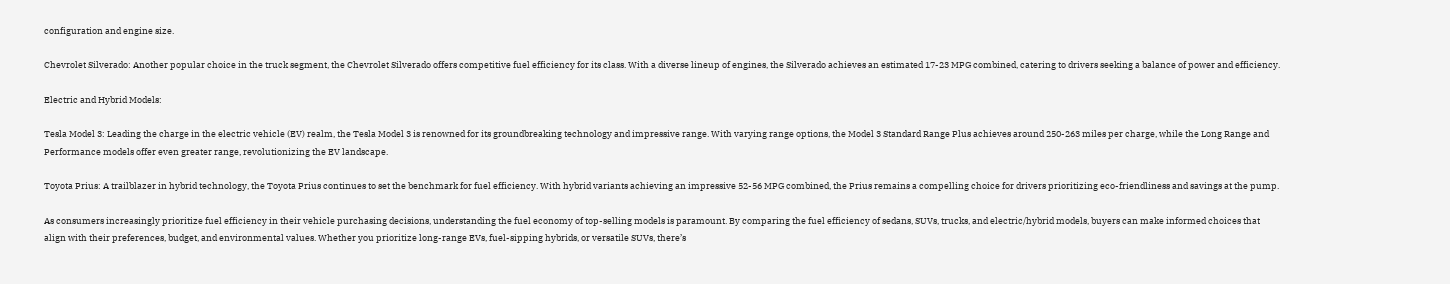configuration and engine size.

Chevrolet Silverado: Another popular choice in the truck segment, the Chevrolet Silverado offers competitive fuel efficiency for its class. With a diverse lineup of engines, the Silverado achieves an estimated 17-23 MPG combined, catering to drivers seeking a balance of power and efficiency.

Electric and Hybrid Models:

Tesla Model 3: Leading the charge in the electric vehicle (EV) realm, the Tesla Model 3 is renowned for its groundbreaking technology and impressive range. With varying range options, the Model 3 Standard Range Plus achieves around 250-263 miles per charge, while the Long Range and Performance models offer even greater range, revolutionizing the EV landscape.

Toyota Prius: A trailblazer in hybrid technology, the Toyota Prius continues to set the benchmark for fuel efficiency. With hybrid variants achieving an impressive 52-56 MPG combined, the Prius remains a compelling choice for drivers prioritizing eco-friendliness and savings at the pump.

As consumers increasingly prioritize fuel efficiency in their vehicle purchasing decisions, understanding the fuel economy of top-selling models is paramount. By comparing the fuel efficiency of sedans, SUVs, trucks, and electric/hybrid models, buyers can make informed choices that align with their preferences, budget, and environmental values. Whether you prioritize long-range EVs, fuel-sipping hybrids, or versatile SUVs, there’s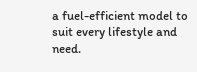a fuel-efficient model to suit every lifestyle and need.